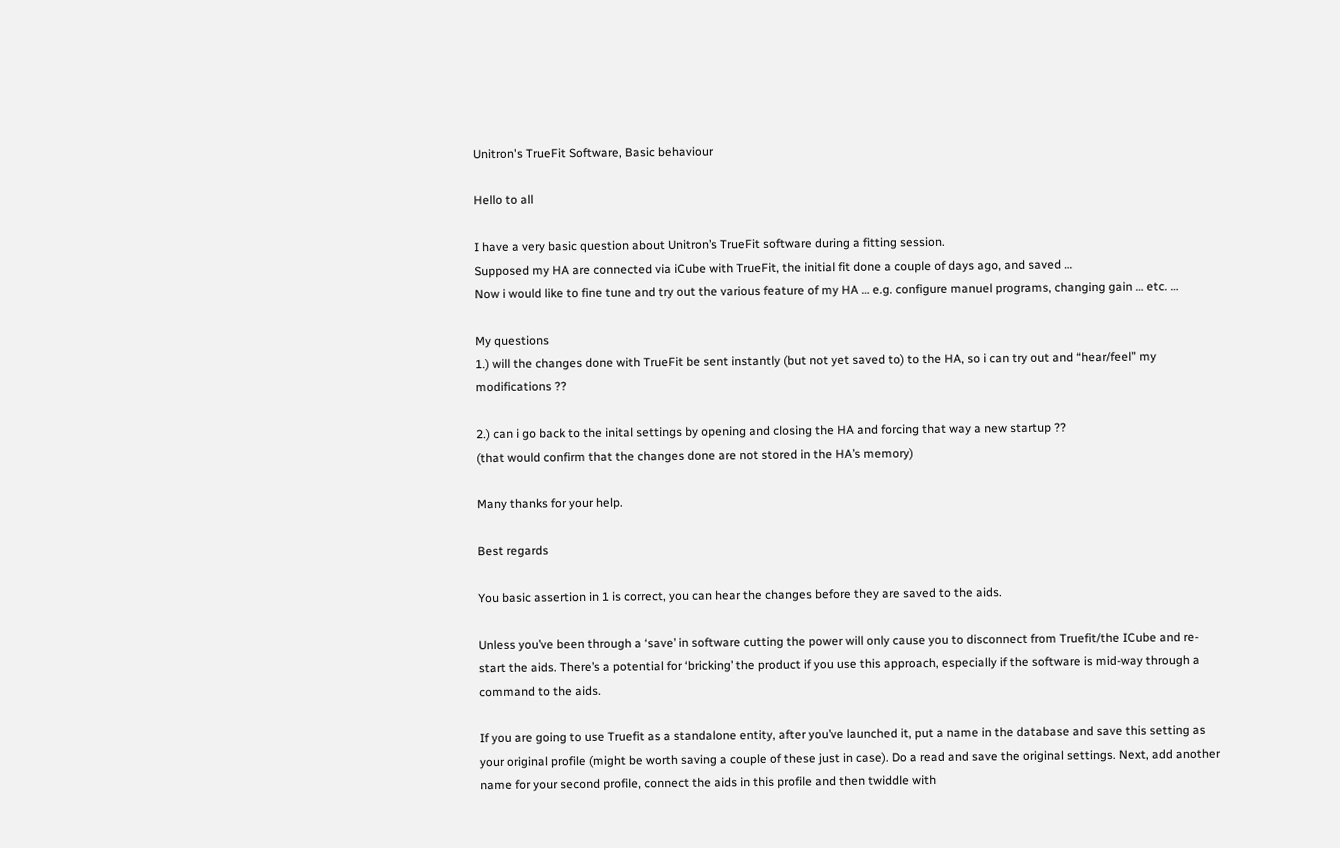Unitron's TrueFit Software, Basic behaviour

Hello to all

I have a very basic question about Unitron’s TrueFit software during a fitting session.
Supposed my HA are connected via iCube with TrueFit, the initial fit done a couple of days ago, and saved …
Now i would like to fine tune and try out the various feature of my HA … e.g. configure manuel programs, changing gain … etc. …

My questions
1.) will the changes done with TrueFit be sent instantly (but not yet saved to) to the HA, so i can try out and “hear/feel” my modifications ??

2.) can i go back to the inital settings by opening and closing the HA and forcing that way a new startup ??
(that would confirm that the changes done are not stored in the HA’s memory)

Many thanks for your help.

Best regards

You basic assertion in 1 is correct, you can hear the changes before they are saved to the aids.

Unless you’ve been through a ‘save’ in software cutting the power will only cause you to disconnect from Truefit/the ICube and re-start the aids. There’s a potential for ‘bricking’ the product if you use this approach, especially if the software is mid-way through a command to the aids.

If you are going to use Truefit as a standalone entity, after you’ve launched it, put a name in the database and save this setting as your original profile (might be worth saving a couple of these just in case). Do a read and save the original settings. Next, add another name for your second profile, connect the aids in this profile and then twiddle with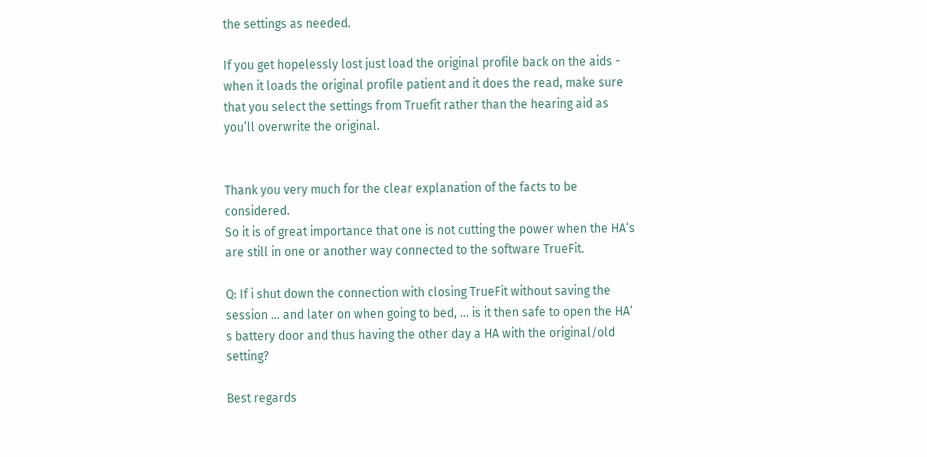the settings as needed.

If you get hopelessly lost just load the original profile back on the aids - when it loads the original profile patient and it does the read, make sure that you select the settings from Truefit rather than the hearing aid as you’ll overwrite the original.


Thank you very much for the clear explanation of the facts to be considered.
So it is of great importance that one is not cutting the power when the HA‘s are still in one or another way connected to the software TrueFit.

Q: If i shut down the connection with closing TrueFit without saving the session … and later on when going to bed, … is it then safe to open the HA‘ s battery door and thus having the other day a HA with the original/old setting?

Best regards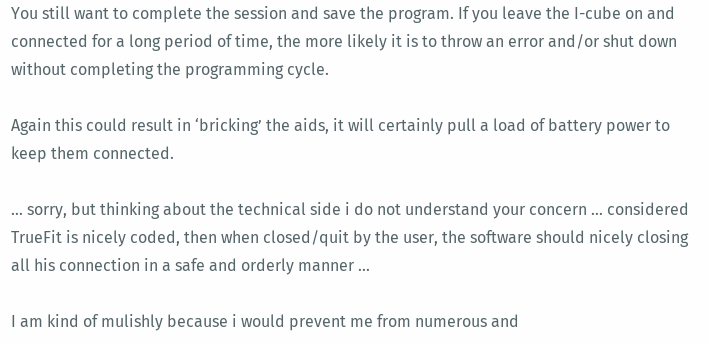You still want to complete the session and save the program. If you leave the I-cube on and connected for a long period of time, the more likely it is to throw an error and/or shut down without completing the programming cycle.

Again this could result in ‘bricking’ the aids, it will certainly pull a load of battery power to keep them connected.

… sorry, but thinking about the technical side i do not understand your concern … considered TrueFit is nicely coded, then when closed/quit by the user, the software should nicely closing all his connection in a safe and orderly manner …

I am kind of mulishly because i would prevent me from numerous and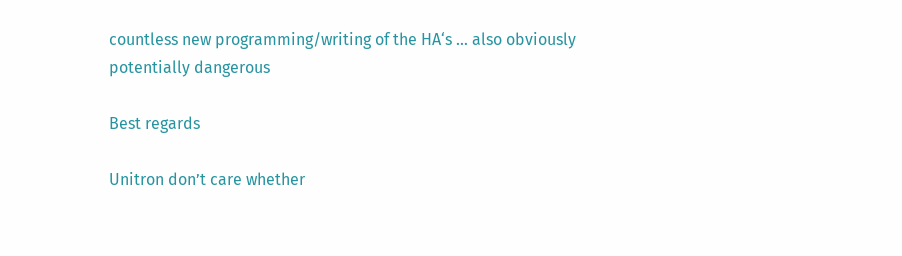countless new programming/writing of the HA‘s … also obviously potentially dangerous

Best regards

Unitron don’t care whether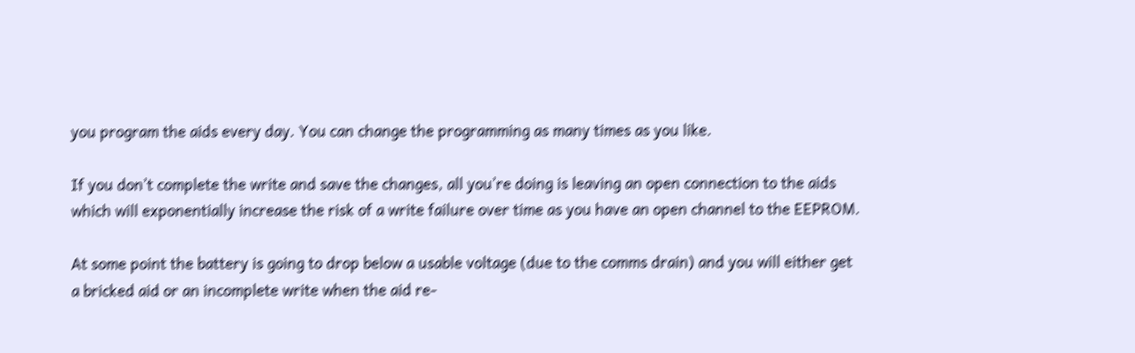you program the aids every day. You can change the programming as many times as you like.

If you don’t complete the write and save the changes, all you’re doing is leaving an open connection to the aids which will exponentially increase the risk of a write failure over time as you have an open channel to the EEPROM.

At some point the battery is going to drop below a usable voltage (due to the comms drain) and you will either get a bricked aid or an incomplete write when the aid re-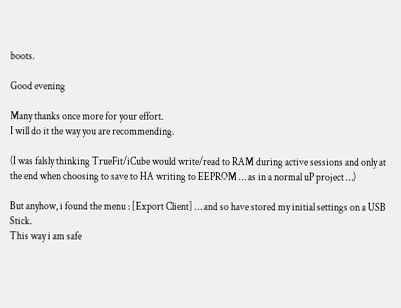boots.

Good evening

Many thanks once more for your effort.
I will do it the way you are recommending.

(I was falsly thinking TrueFit/iCube would write/read to RAM during active sessions and only at the end when choosing to save to HA writing to EEPROM … as in a normal uP project …)

But anyhow, i found the menu : [Export Client] … and so have stored my initial settings on a USB Stick.
This way i am safe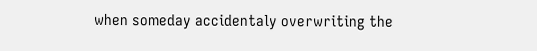when someday accidentaly overwriting the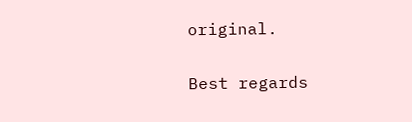original.

Best regards